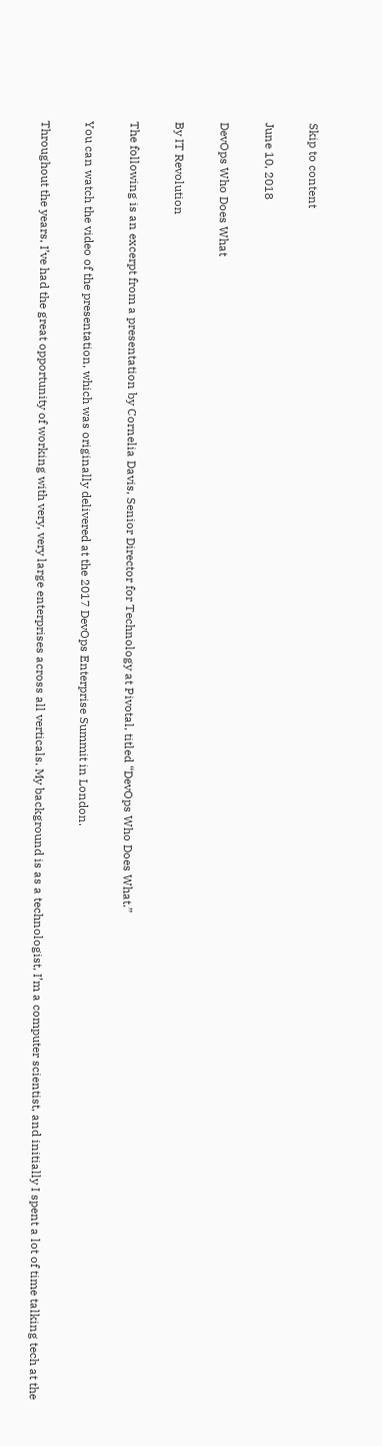Skip to content

June 10, 2018

DevOps Who Does What

By IT Revolution

The following is an excerpt from a presentation by Cornelia Davis, Senior Director for Technology at Pivotal, titled “DevOps Who Does What.”

You can watch the video of the presentation, which was originally delivered at the 2017 DevOps Enterprise Summit in London.

Throughout the years, I’ve had the great opportunity of working with very, very large enterprises across all verticals. My background is as a technologist, I’m a computer scientist, and initially I spent a lot of time talking tech at the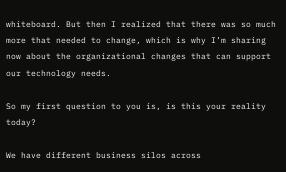whiteboard. But then I realized that there was so much more that needed to change, which is why I’m sharing now about the organizational changes that can support our technology needs.

So my first question to you is, is this your reality today?

We have different business silos across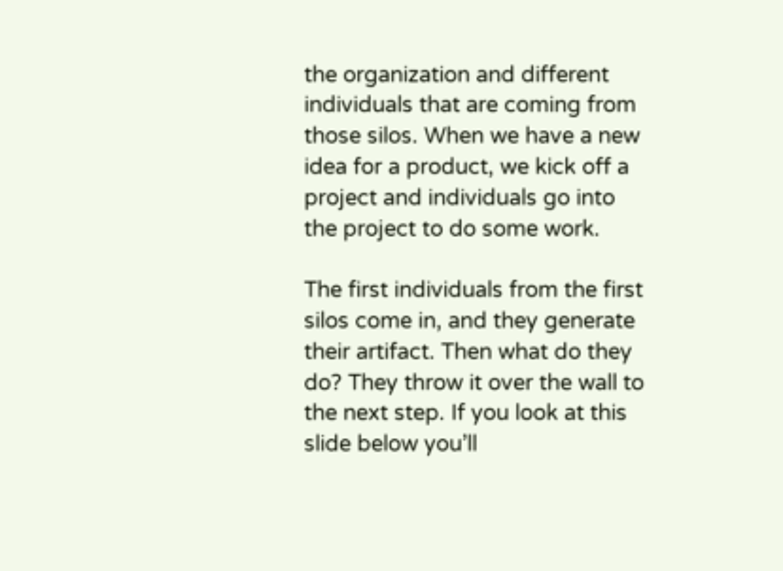the organization and different individuals that are coming from those silos. When we have a new idea for a product, we kick off a project and individuals go into the project to do some work.

The first individuals from the first silos come in, and they generate their artifact. Then what do they do? They throw it over the wall to the next step. If you look at this slide below you’ll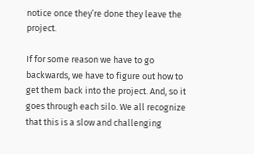notice once they’re done they leave the project.

If for some reason we have to go backwards, we have to figure out how to get them back into the project. And, so it goes through each silo. We all recognize that this is a slow and challenging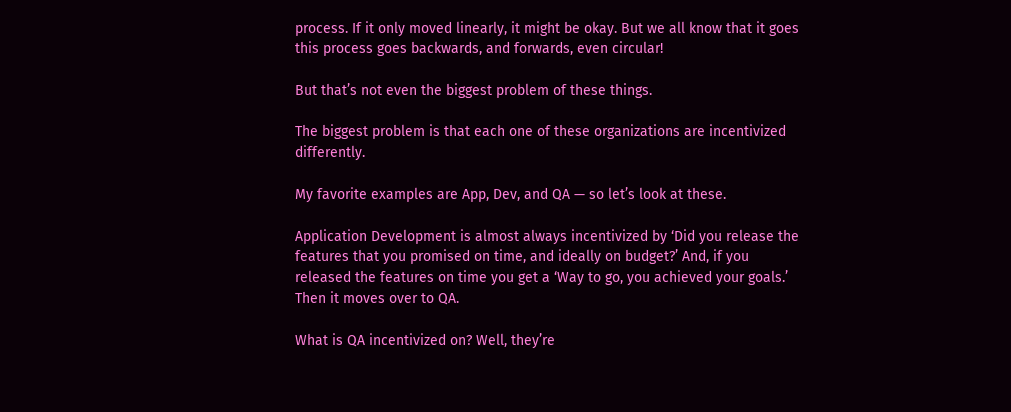process. If it only moved linearly, it might be okay. But we all know that it goes this process goes backwards, and forwards, even circular!

But that’s not even the biggest problem of these things.

The biggest problem is that each one of these organizations are incentivized differently.

My favorite examples are App, Dev, and QA — so let’s look at these.

Application Development is almost always incentivized by ‘Did you release the features that you promised on time, and ideally on budget?’ And, if you released the features on time you get a ‘Way to go, you achieved your goals.’
Then it moves over to QA.

What is QA incentivized on? Well, they’re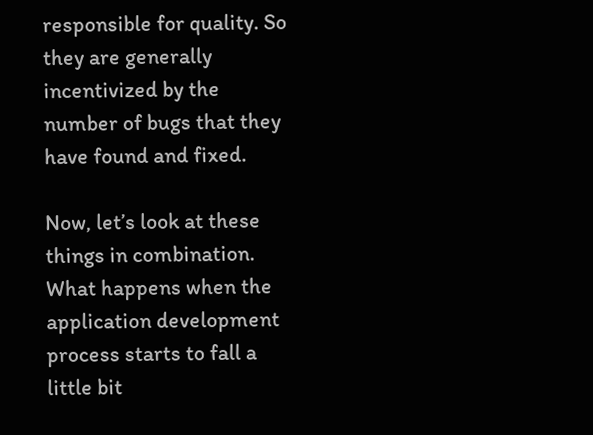responsible for quality. So they are generally incentivized by the number of bugs that they have found and fixed.

Now, let’s look at these things in combination. What happens when the application development process starts to fall a little bit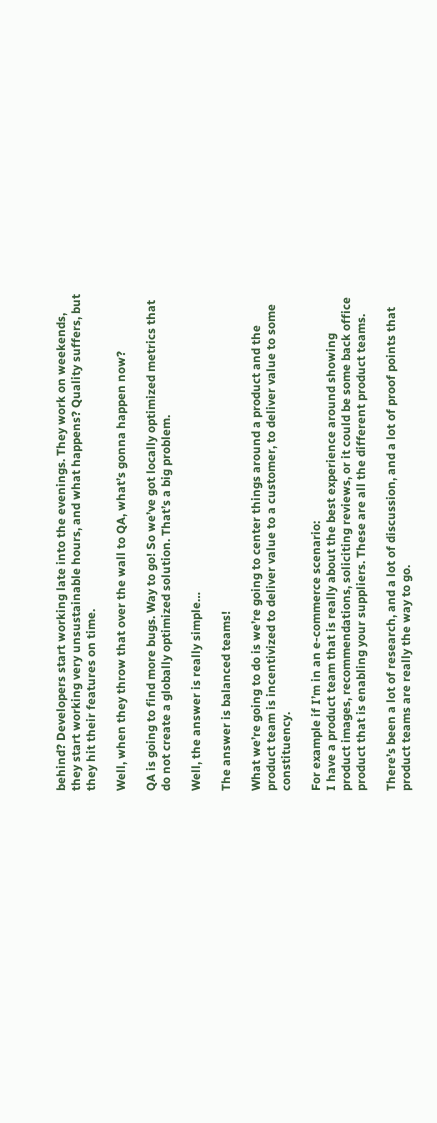behind? Developers start working late into the evenings. They work on weekends, they start working very unsustainable hours, and what happens? Quality suffers, but they hit their features on time.

Well, when they throw that over the wall to QA, what’s gonna happen now?

QA is going to find more bugs. Way to go! So we’ve got locally optimized metrics that do not create a globally optimized solution. That’s a big problem.

Well, the answer is really simple…

The answer is balanced teams!

What we’re going to do is we’re going to center things around a product and the product team is incentivized to deliver value to a customer, to deliver value to some constituency.

For example if I’m in an e-commerce scenario:
I have a product team that is really about the best experience around showing product images, recommendations, soliciting reviews, or it could be some back office product that is enabling your suppliers. These are all the different product teams.

There’s been a lot of research, and a lot of discussion, and a lot of proof points that product teams are really the way to go.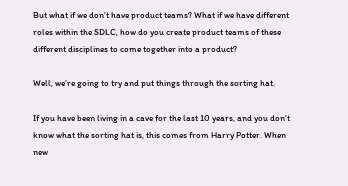But what if we don’t have product teams? What if we have different roles within the SDLC, how do you create product teams of these different disciplines to come together into a product?

Well, we’re going to try and put things through the sorting hat.

If you have been living in a cave for the last 10 years, and you don’t know what the sorting hat is, this comes from Harry Potter. When new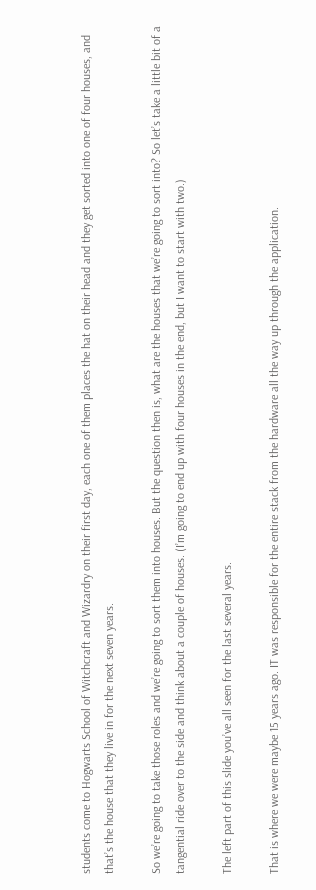students come to Hogwarts School of Witchcraft and Wizardry on their first day, each one of them places the hat on their head and they get sorted into one of four houses, and that’s the house that they live in for the next seven years.

So we’re going to take those roles and we’re going to sort them into houses. But the question then is, what are the houses that we’re going to sort into? So let’s take a little bit of a tangential ride over to the side and think about a couple of houses. (I’m going to end up with four houses in the end, but I want to start with two.)

The left part of this slide you’ve all seen for the last several years.

That is where we were maybe 15 years ago. IT was responsible for the entire stack from the hardware all the way up through the application.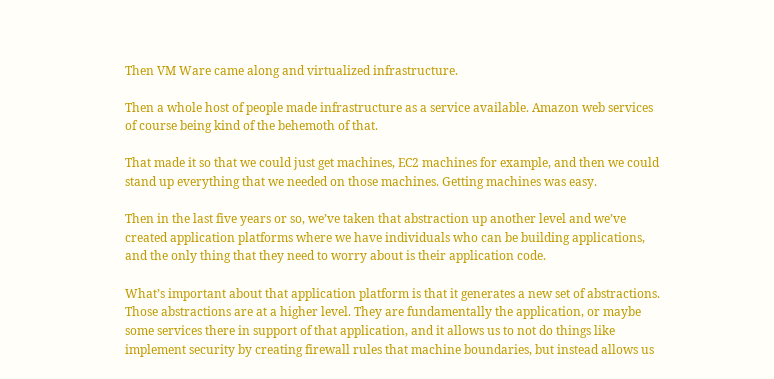Then VM Ware came along and virtualized infrastructure.

Then a whole host of people made infrastructure as a service available. Amazon web services of course being kind of the behemoth of that.

That made it so that we could just get machines, EC2 machines for example, and then we could stand up everything that we needed on those machines. Getting machines was easy.

Then in the last five years or so, we’ve taken that abstraction up another level and we’ve created application platforms where we have individuals who can be building applications, and the only thing that they need to worry about is their application code.

What’s important about that application platform is that it generates a new set of abstractions. Those abstractions are at a higher level. They are fundamentally the application, or maybe some services there in support of that application, and it allows us to not do things like implement security by creating firewall rules that machine boundaries, but instead allows us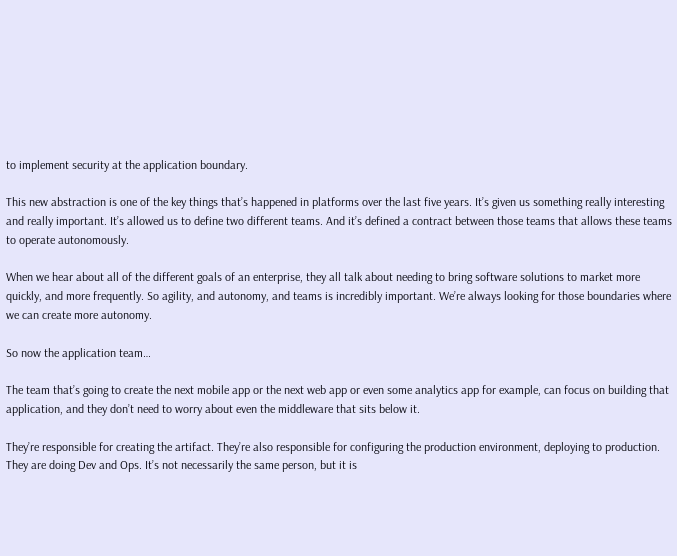to implement security at the application boundary.

This new abstraction is one of the key things that’s happened in platforms over the last five years. It’s given us something really interesting and really important. It’s allowed us to define two different teams. And it’s defined a contract between those teams that allows these teams to operate autonomously.

When we hear about all of the different goals of an enterprise, they all talk about needing to bring software solutions to market more quickly, and more frequently. So agility, and autonomy, and teams is incredibly important. We’re always looking for those boundaries where we can create more autonomy.

So now the application team…

The team that’s going to create the next mobile app or the next web app or even some analytics app for example, can focus on building that application, and they don’t need to worry about even the middleware that sits below it.

They’re responsible for creating the artifact. They’re also responsible for configuring the production environment, deploying to production. They are doing Dev and Ops. It’s not necessarily the same person, but it is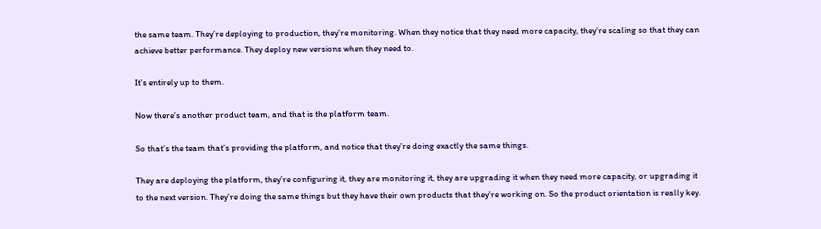the same team. They’re deploying to production, they’re monitoring. When they notice that they need more capacity, they’re scaling so that they can achieve better performance. They deploy new versions when they need to.

It’s entirely up to them.

Now there’s another product team, and that is the platform team.

So that’s the team that’s providing the platform, and notice that they’re doing exactly the same things.

They are deploying the platform, they’re configuring it, they are monitoring it, they are upgrading it when they need more capacity, or upgrading it to the next version. They’re doing the same things but they have their own products that they’re working on. So the product orientation is really key.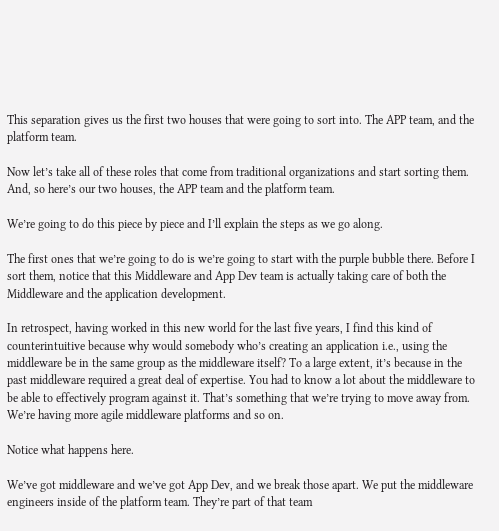This separation gives us the first two houses that were going to sort into. The APP team, and the platform team.

Now let’s take all of these roles that come from traditional organizations and start sorting them. And, so here’s our two houses, the APP team and the platform team.

We’re going to do this piece by piece and I’ll explain the steps as we go along.

The first ones that we’re going to do is we’re going to start with the purple bubble there. Before I sort them, notice that this Middleware and App Dev team is actually taking care of both the Middleware and the application development.

In retrospect, having worked in this new world for the last five years, I find this kind of counterintuitive because why would somebody who’s creating an application i.e., using the middleware be in the same group as the middleware itself? To a large extent, it’s because in the past middleware required a great deal of expertise. You had to know a lot about the middleware to be able to effectively program against it. That’s something that we’re trying to move away from. We’re having more agile middleware platforms and so on.

Notice what happens here.

We’ve got middleware and we’ve got App Dev, and we break those apart. We put the middleware engineers inside of the platform team. They’re part of that team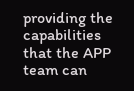providing the capabilities that the APP team can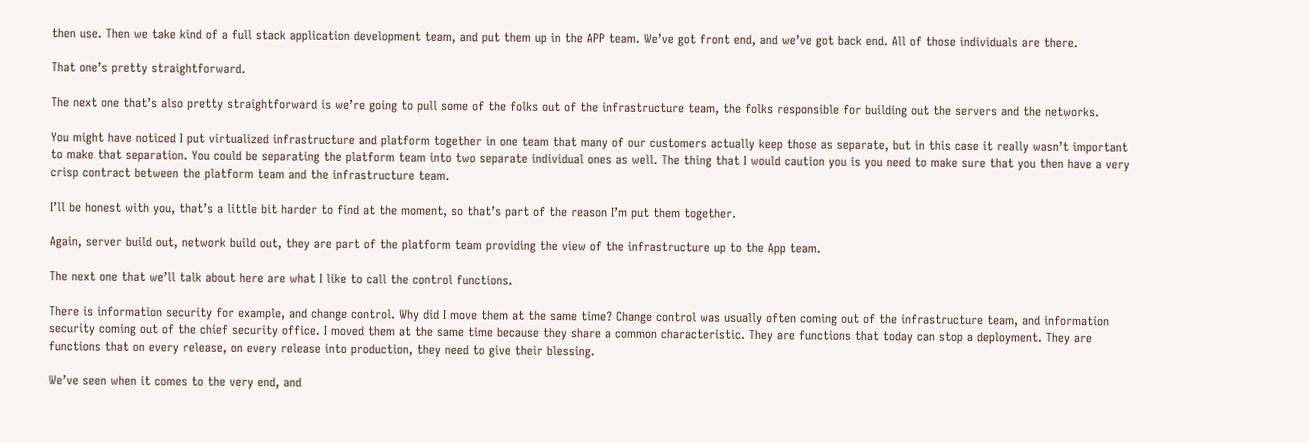then use. Then we take kind of a full stack application development team, and put them up in the APP team. We’ve got front end, and we’ve got back end. All of those individuals are there.

That one’s pretty straightforward.

The next one that’s also pretty straightforward is we’re going to pull some of the folks out of the infrastructure team, the folks responsible for building out the servers and the networks.

You might have noticed I put virtualized infrastructure and platform together in one team that many of our customers actually keep those as separate, but in this case it really wasn’t important to make that separation. You could be separating the platform team into two separate individual ones as well. The thing that I would caution you is you need to make sure that you then have a very crisp contract between the platform team and the infrastructure team.

I’ll be honest with you, that’s a little bit harder to find at the moment, so that’s part of the reason I’m put them together.

Again, server build out, network build out, they are part of the platform team providing the view of the infrastructure up to the App team.

The next one that we’ll talk about here are what I like to call the control functions.

There is information security for example, and change control. Why did I move them at the same time? Change control was usually often coming out of the infrastructure team, and information security coming out of the chief security office. I moved them at the same time because they share a common characteristic. They are functions that today can stop a deployment. They are functions that on every release, on every release into production, they need to give their blessing.

We’ve seen when it comes to the very end, and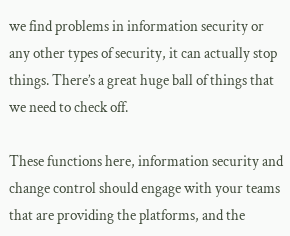we find problems in information security or any other types of security, it can actually stop things. There’s a great huge ball of things that we need to check off.

These functions here, information security and change control should engage with your teams that are providing the platforms, and the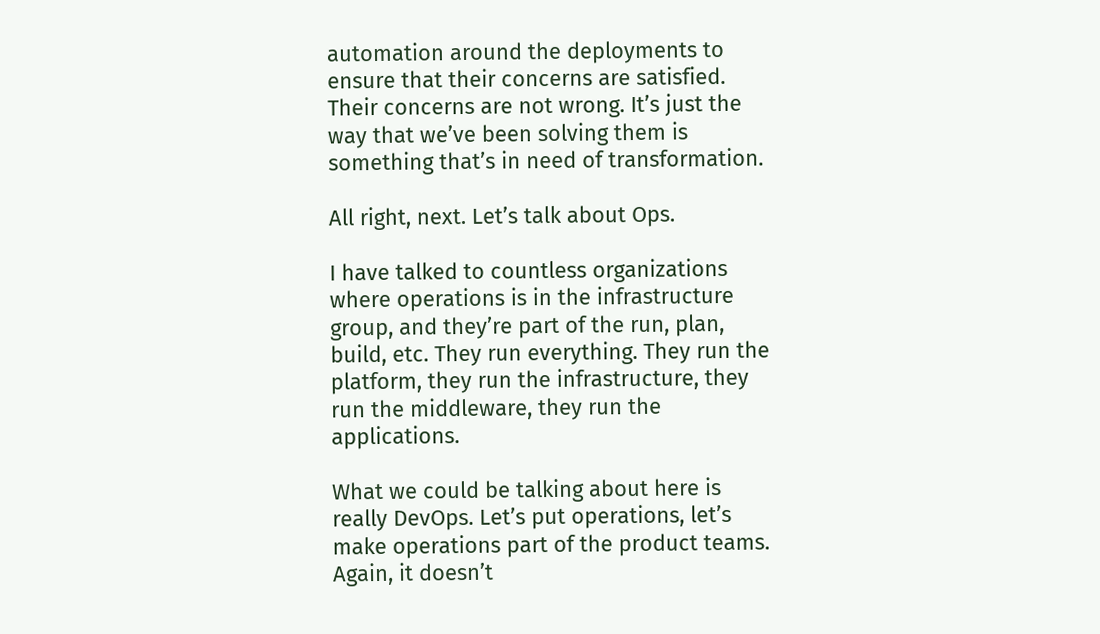automation around the deployments to ensure that their concerns are satisfied. Their concerns are not wrong. It’s just the way that we’ve been solving them is something that’s in need of transformation.

All right, next. Let’s talk about Ops.

I have talked to countless organizations where operations is in the infrastructure group, and they’re part of the run, plan, build, etc. They run everything. They run the platform, they run the infrastructure, they run the middleware, they run the applications.

What we could be talking about here is really DevOps. Let’s put operations, let’s make operations part of the product teams. Again, it doesn’t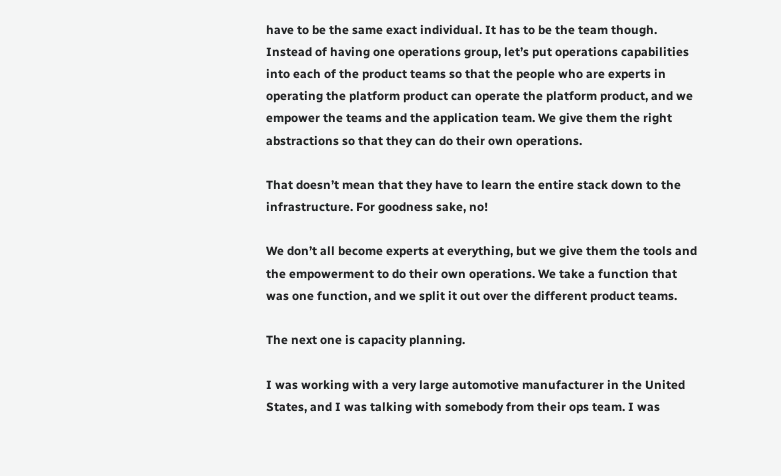have to be the same exact individual. It has to be the team though. Instead of having one operations group, let’s put operations capabilities into each of the product teams so that the people who are experts in operating the platform product can operate the platform product, and we empower the teams and the application team. We give them the right abstractions so that they can do their own operations.

That doesn’t mean that they have to learn the entire stack down to the infrastructure. For goodness sake, no!

We don’t all become experts at everything, but we give them the tools and the empowerment to do their own operations. We take a function that was one function, and we split it out over the different product teams.

The next one is capacity planning.

I was working with a very large automotive manufacturer in the United States, and I was talking with somebody from their ops team. I was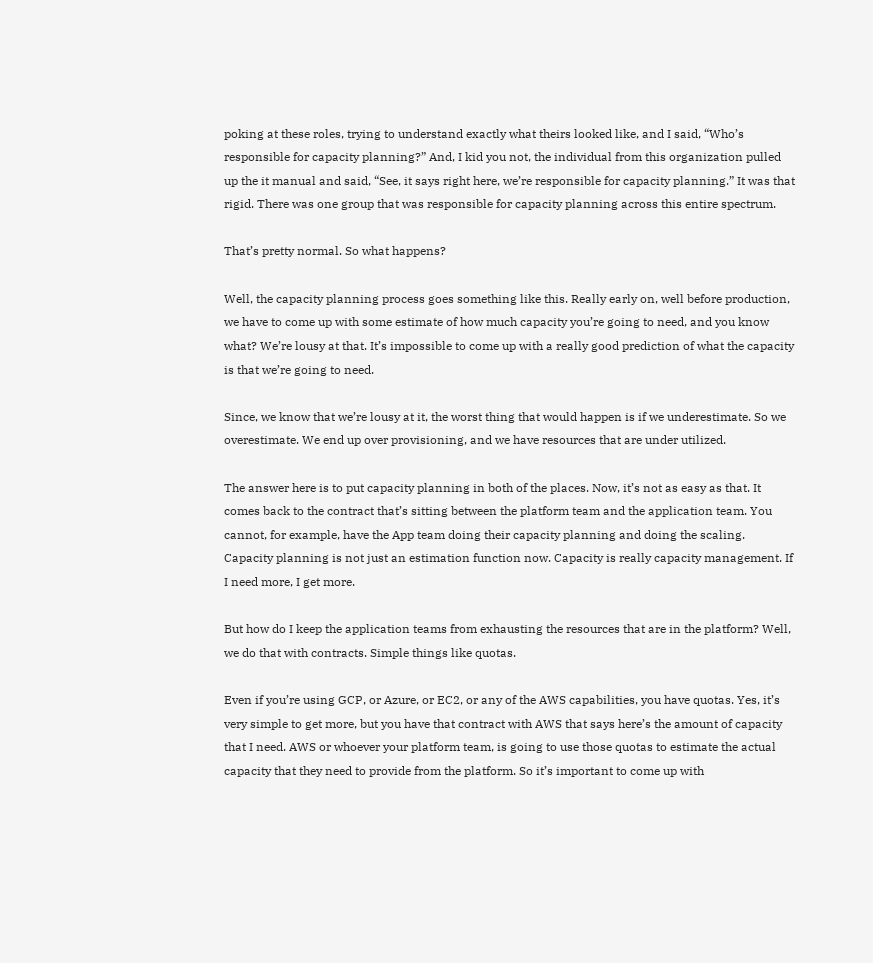poking at these roles, trying to understand exactly what theirs looked like, and I said, “Who’s responsible for capacity planning?” And, I kid you not, the individual from this organization pulled up the it manual and said, “See, it says right here, we’re responsible for capacity planning.” It was that rigid. There was one group that was responsible for capacity planning across this entire spectrum.

That’s pretty normal. So what happens?

Well, the capacity planning process goes something like this. Really early on, well before production, we have to come up with some estimate of how much capacity you’re going to need, and you know what? We’re lousy at that. It’s impossible to come up with a really good prediction of what the capacity is that we’re going to need.

Since, we know that we’re lousy at it, the worst thing that would happen is if we underestimate. So we overestimate. We end up over provisioning, and we have resources that are under utilized.

The answer here is to put capacity planning in both of the places. Now, it’s not as easy as that. It comes back to the contract that’s sitting between the platform team and the application team. You cannot, for example, have the App team doing their capacity planning and doing the scaling. Capacity planning is not just an estimation function now. Capacity is really capacity management. If I need more, I get more.

But how do I keep the application teams from exhausting the resources that are in the platform? Well, we do that with contracts. Simple things like quotas.

Even if you’re using GCP, or Azure, or EC2, or any of the AWS capabilities, you have quotas. Yes, it’s very simple to get more, but you have that contract with AWS that says here’s the amount of capacity that I need. AWS or whoever your platform team, is going to use those quotas to estimate the actual capacity that they need to provide from the platform. So it’s important to come up with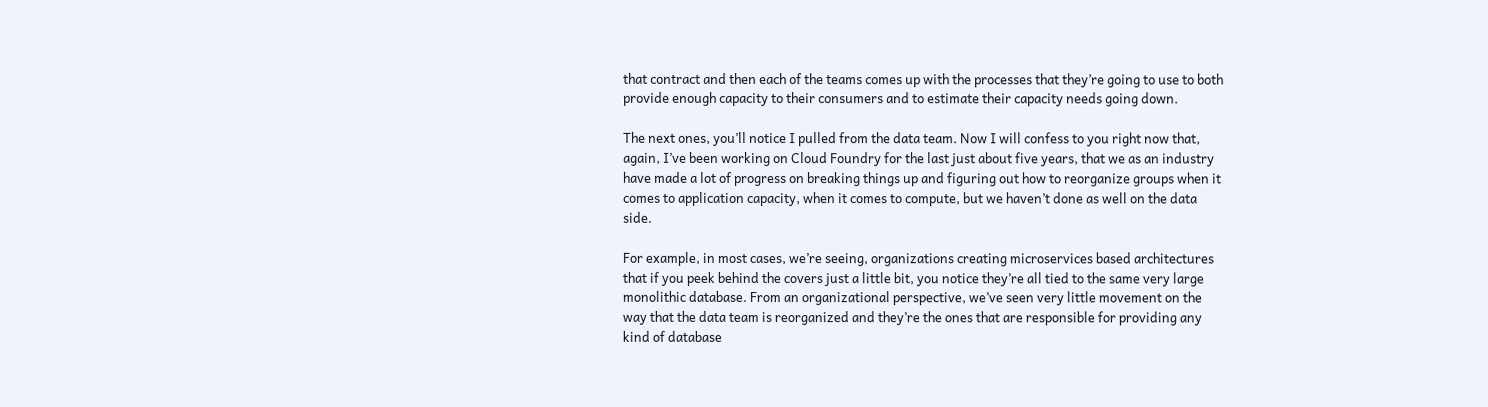that contract and then each of the teams comes up with the processes that they’re going to use to both provide enough capacity to their consumers and to estimate their capacity needs going down.

The next ones, you’ll notice I pulled from the data team. Now I will confess to you right now that, again, I’ve been working on Cloud Foundry for the last just about five years, that we as an industry have made a lot of progress on breaking things up and figuring out how to reorganize groups when it comes to application capacity, when it comes to compute, but we haven’t done as well on the data side.

For example, in most cases, we’re seeing, organizations creating microservices based architectures that if you peek behind the covers just a little bit, you notice they’re all tied to the same very large monolithic database. From an organizational perspective, we’ve seen very little movement on the way that the data team is reorganized and they’re the ones that are responsible for providing any kind of database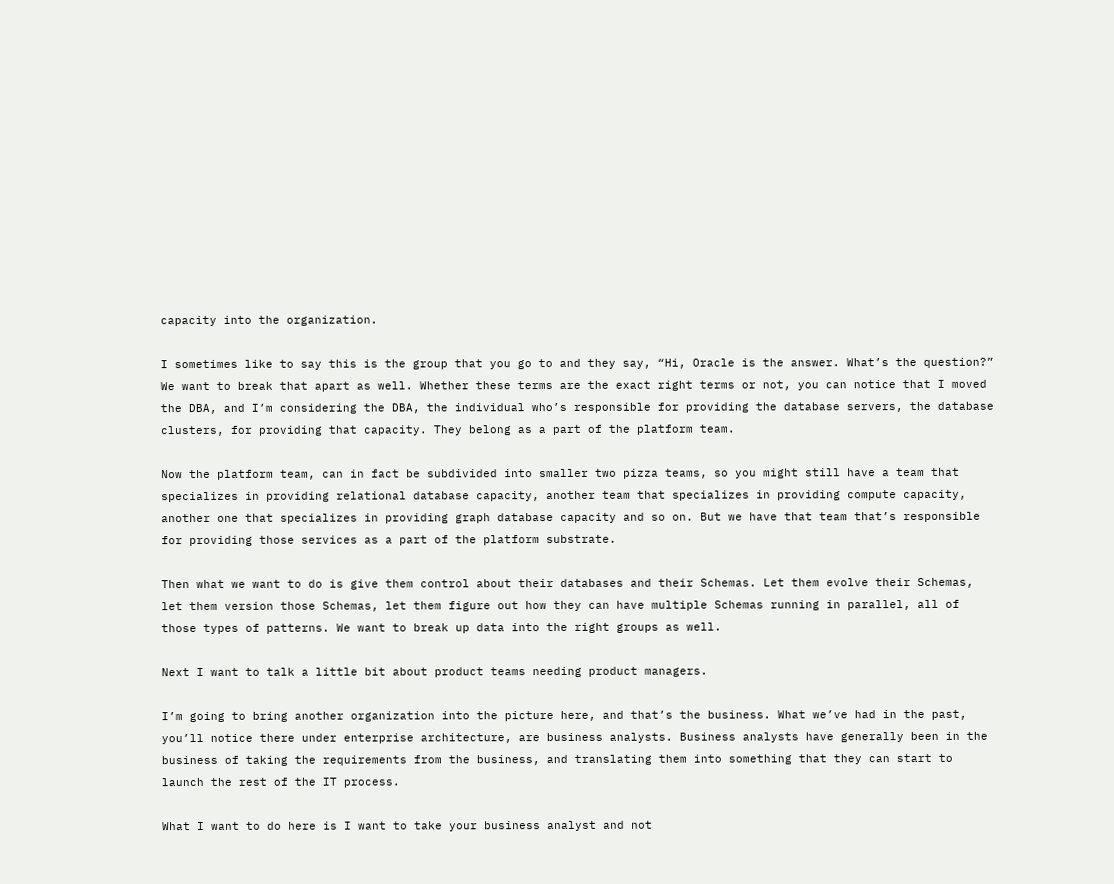capacity into the organization.

I sometimes like to say this is the group that you go to and they say, “Hi, Oracle is the answer. What’s the question?” We want to break that apart as well. Whether these terms are the exact right terms or not, you can notice that I moved the DBA, and I’m considering the DBA, the individual who’s responsible for providing the database servers, the database clusters, for providing that capacity. They belong as a part of the platform team.

Now the platform team, can in fact be subdivided into smaller two pizza teams, so you might still have a team that specializes in providing relational database capacity, another team that specializes in providing compute capacity, another one that specializes in providing graph database capacity and so on. But we have that team that’s responsible for providing those services as a part of the platform substrate.

Then what we want to do is give them control about their databases and their Schemas. Let them evolve their Schemas, let them version those Schemas, let them figure out how they can have multiple Schemas running in parallel, all of those types of patterns. We want to break up data into the right groups as well.

Next I want to talk a little bit about product teams needing product managers.

I’m going to bring another organization into the picture here, and that’s the business. What we’ve had in the past, you’ll notice there under enterprise architecture, are business analysts. Business analysts have generally been in the business of taking the requirements from the business, and translating them into something that they can start to launch the rest of the IT process.

What I want to do here is I want to take your business analyst and not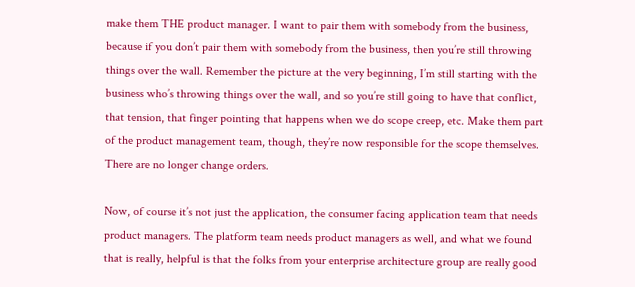make them THE product manager. I want to pair them with somebody from the business, because if you don’t pair them with somebody from the business, then you’re still throwing things over the wall. Remember the picture at the very beginning, I’m still starting with the business who’s throwing things over the wall, and so you’re still going to have that conflict, that tension, that finger pointing that happens when we do scope creep, etc. Make them part of the product management team, though, they’re now responsible for the scope themselves. There are no longer change orders.

Now, of course it’s not just the application, the consumer facing application team that needs product managers. The platform team needs product managers as well, and what we found that is really, helpful is that the folks from your enterprise architecture group are really good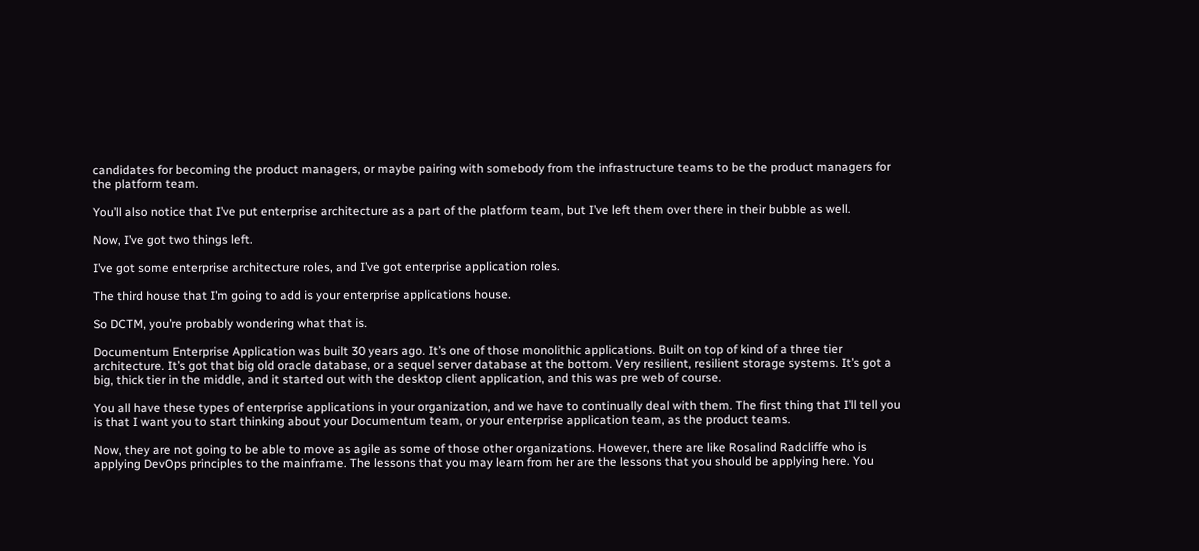candidates for becoming the product managers, or maybe pairing with somebody from the infrastructure teams to be the product managers for the platform team.

You’ll also notice that I’ve put enterprise architecture as a part of the platform team, but I’ve left them over there in their bubble as well.

Now, I’ve got two things left.

I’ve got some enterprise architecture roles, and I’ve got enterprise application roles.

The third house that I’m going to add is your enterprise applications house.

So DCTM, you’re probably wondering what that is.

Documentum Enterprise Application was built 30 years ago. It’s one of those monolithic applications. Built on top of kind of a three tier architecture. It’s got that big old oracle database, or a sequel server database at the bottom. Very resilient, resilient storage systems. It’s got a big, thick tier in the middle, and it started out with the desktop client application, and this was pre web of course.

You all have these types of enterprise applications in your organization, and we have to continually deal with them. The first thing that I’ll tell you is that I want you to start thinking about your Documentum team, or your enterprise application team, as the product teams.

Now, they are not going to be able to move as agile as some of those other organizations. However, there are like Rosalind Radcliffe who is applying DevOps principles to the mainframe. The lessons that you may learn from her are the lessons that you should be applying here. You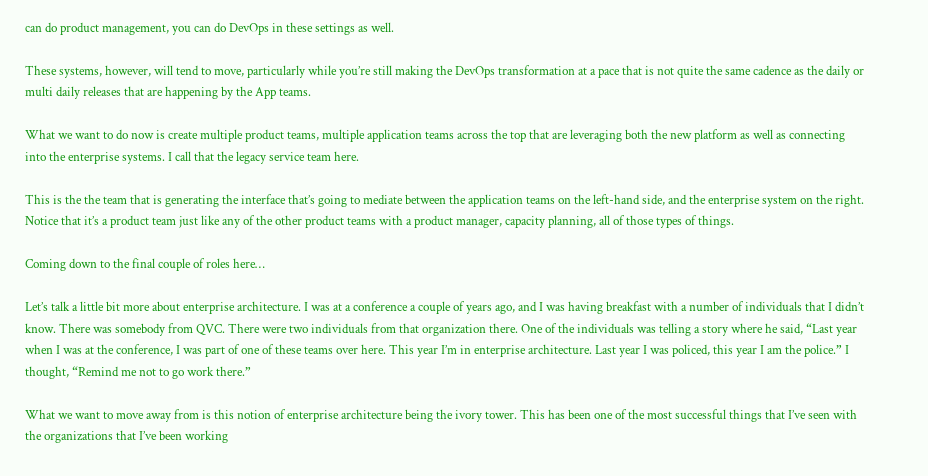can do product management, you can do DevOps in these settings as well.

These systems, however, will tend to move, particularly while you’re still making the DevOps transformation at a pace that is not quite the same cadence as the daily or multi daily releases that are happening by the App teams.

What we want to do now is create multiple product teams, multiple application teams across the top that are leveraging both the new platform as well as connecting into the enterprise systems. I call that the legacy service team here.

This is the the team that is generating the interface that’s going to mediate between the application teams on the left-hand side, and the enterprise system on the right. Notice that it’s a product team just like any of the other product teams with a product manager, capacity planning, all of those types of things.

Coming down to the final couple of roles here…

Let’s talk a little bit more about enterprise architecture. I was at a conference a couple of years ago, and I was having breakfast with a number of individuals that I didn’t know. There was somebody from QVC. There were two individuals from that organization there. One of the individuals was telling a story where he said, “Last year when I was at the conference, I was part of one of these teams over here. This year I’m in enterprise architecture. Last year I was policed, this year I am the police.” I thought, “Remind me not to go work there.”

What we want to move away from is this notion of enterprise architecture being the ivory tower. This has been one of the most successful things that I’ve seen with the organizations that I’ve been working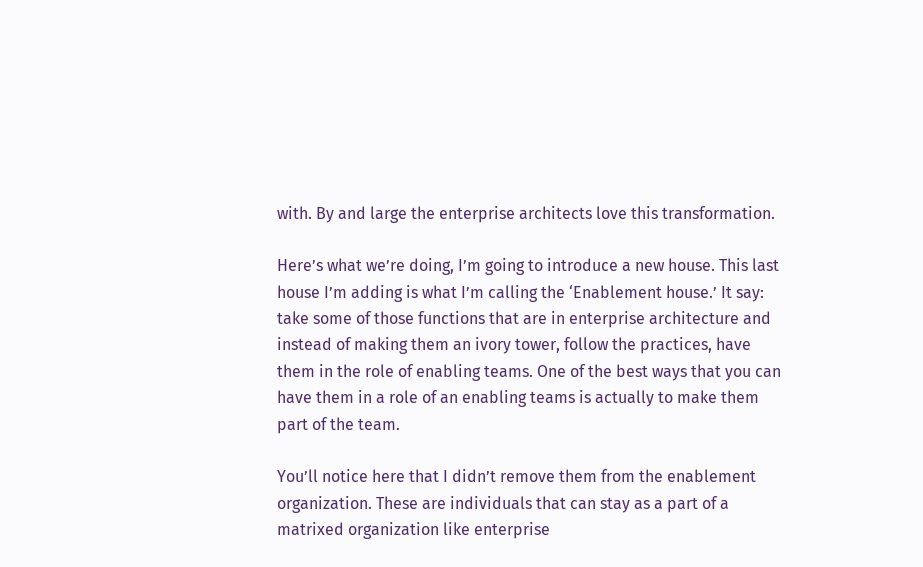with. By and large the enterprise architects love this transformation.

Here’s what we’re doing, I’m going to introduce a new house. This last house I’m adding is what I’m calling the ‘Enablement house.’ It say: take some of those functions that are in enterprise architecture and instead of making them an ivory tower, follow the practices, have them in the role of enabling teams. One of the best ways that you can have them in a role of an enabling teams is actually to make them part of the team.

You’ll notice here that I didn’t remove them from the enablement organization. These are individuals that can stay as a part of a matrixed organization like enterprise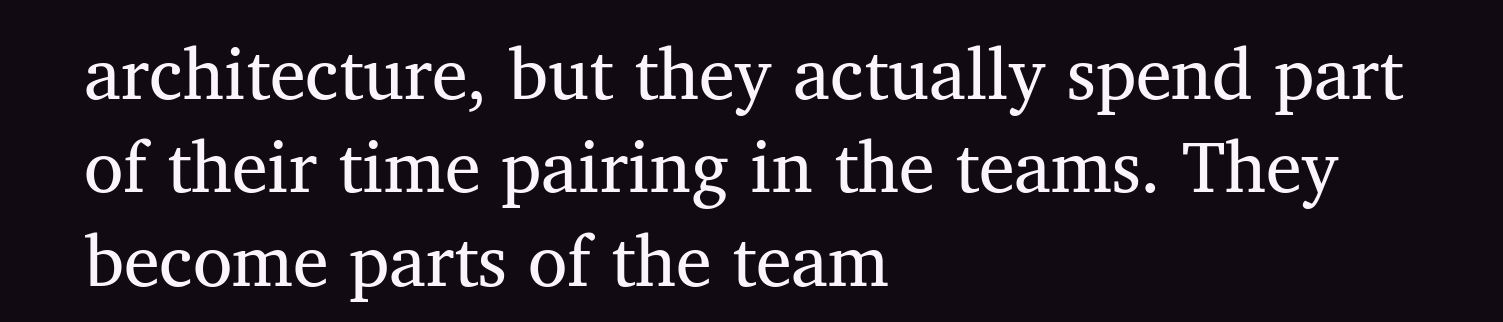architecture, but they actually spend part of their time pairing in the teams. They become parts of the team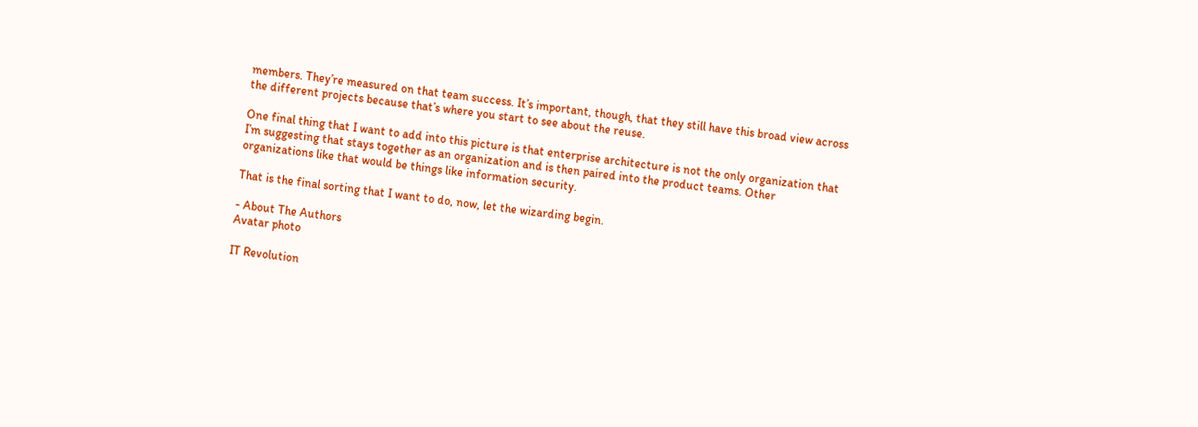members. They’re measured on that team success. It’s important, though, that they still have this broad view across the different projects because that’s where you start to see about the reuse.

One final thing that I want to add into this picture is that enterprise architecture is not the only organization that I’m suggesting that stays together as an organization and is then paired into the product teams. Other organizations like that would be things like information security.

That is the final sorting that I want to do, now, let the wizarding begin.

- About The Authors
Avatar photo

IT Revolution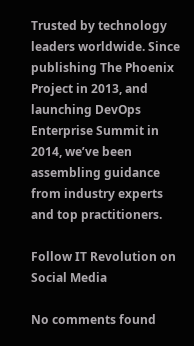Trusted by technology leaders worldwide. Since publishing The Phoenix Project in 2013, and launching DevOps Enterprise Summit in 2014, we’ve been assembling guidance from industry experts and top practitioners.

Follow IT Revolution on Social Media

No comments found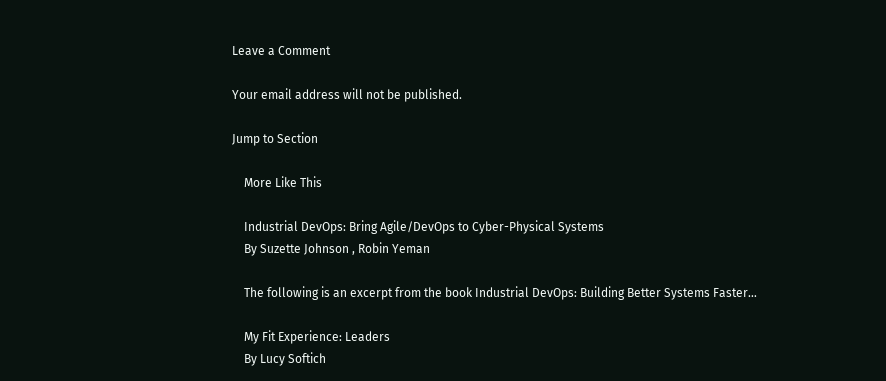Leave a Comment

Your email address will not be published.

Jump to Section

    More Like This

    Industrial DevOps: Bring Agile/DevOps to Cyber-Physical Systems
    By Suzette Johnson , Robin Yeman

    The following is an excerpt from the book Industrial DevOps: Building Better Systems Faster…

    My Fit Experience: Leaders
    By Lucy Softich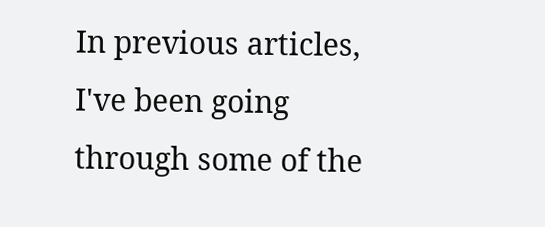In previous articles, I've been going through some of the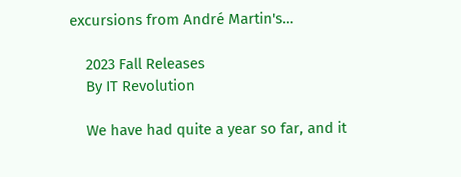excursions from André Martin's…

    2023 Fall Releases
    By IT Revolution

    We have had quite a year so far, and it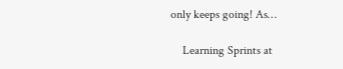only keeps going! As…

    Learning Sprints at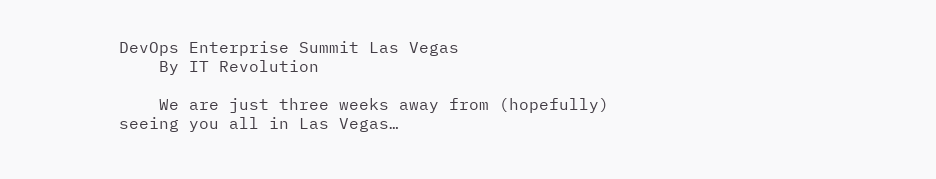DevOps Enterprise Summit Las Vegas
    By IT Revolution

    We are just three weeks away from (hopefully) seeing you all in Las Vegas…